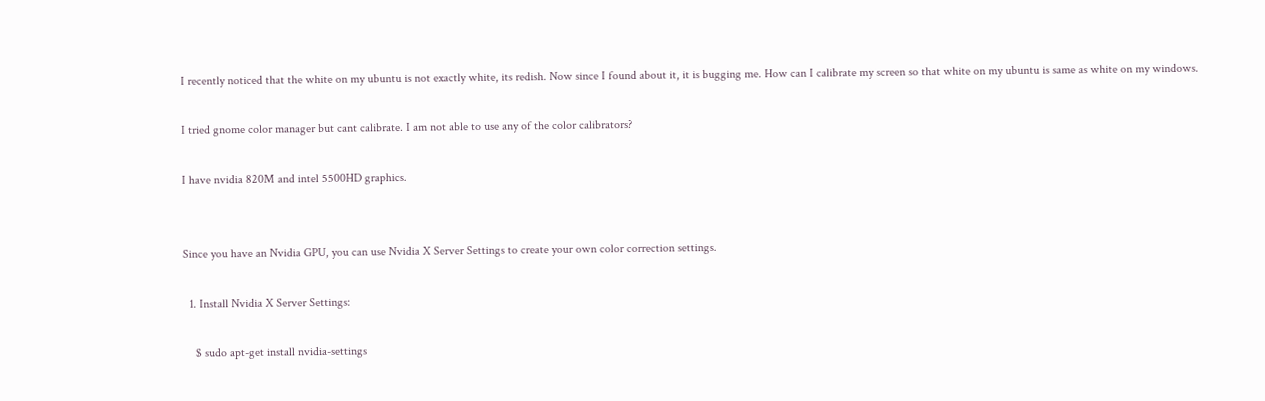I recently noticed that the white on my ubuntu is not exactly white, its redish. Now since I found about it, it is bugging me. How can I calibrate my screen so that white on my ubuntu is same as white on my windows.

I tried gnome color manager but cant calibrate. I am not able to use any of the color calibrators?

I have nvidia 820M and intel 5500HD graphics.


Since you have an Nvidia GPU, you can use Nvidia X Server Settings to create your own color correction settings.

  1. Install Nvidia X Server Settings:

    $ sudo apt-get install nvidia-settings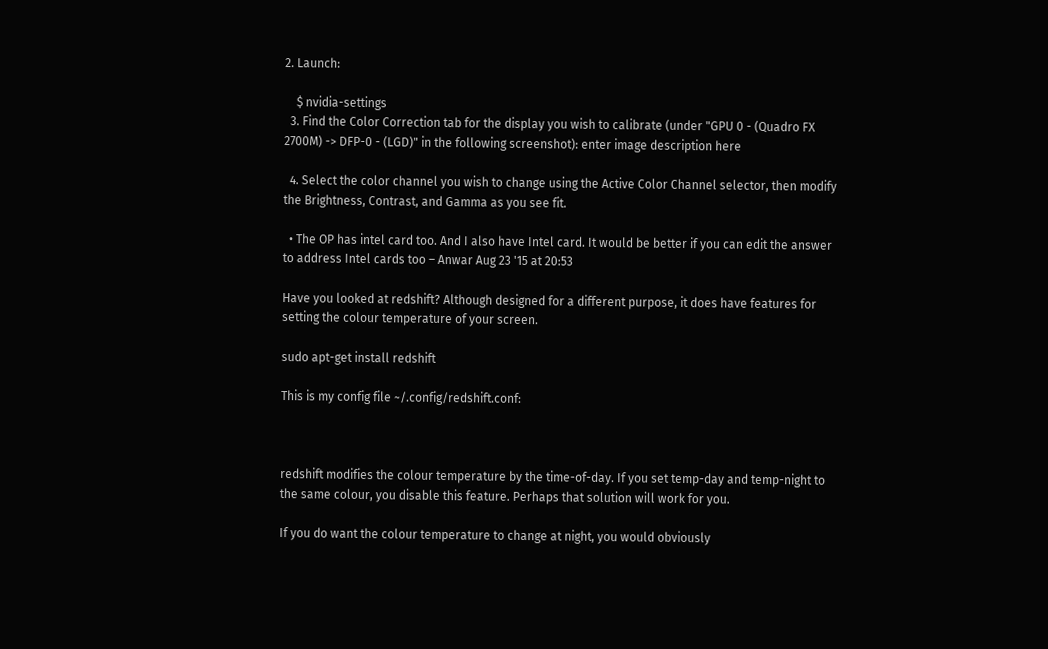2. Launch:

    $ nvidia-settings
  3. Find the Color Correction tab for the display you wish to calibrate (under "GPU 0 - (Quadro FX 2700M) -> DFP-0 - (LGD)" in the following screenshot): enter image description here

  4. Select the color channel you wish to change using the Active Color Channel selector, then modify the Brightness, Contrast, and Gamma as you see fit.

  • The OP has intel card too. And I also have Intel card. It would be better if you can edit the answer to address Intel cards too – Anwar Aug 23 '15 at 20:53

Have you looked at redshift? Although designed for a different purpose, it does have features for setting the colour temperature of your screen.

sudo apt-get install redshift

This is my config file ~/.config/redshift.conf:



redshift modifies the colour temperature by the time-of-day. If you set temp-day and temp-night to the same colour, you disable this feature. Perhaps that solution will work for you.

If you do want the colour temperature to change at night, you would obviously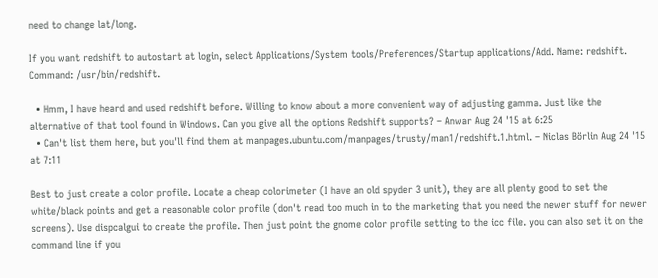need to change lat/long.

If you want redshift to autostart at login, select Applications/System tools/Preferences/Startup applications/Add. Name: redshift. Command: /usr/bin/redshift.

  • Hmm, I have heard and used redshift before. Willing to know about a more convenient way of adjusting gamma. Just like the alternative of that tool found in Windows. Can you give all the options Redshift supports? – Anwar Aug 24 '15 at 6:25
  • Can't list them here, but you'll find them at manpages.ubuntu.com/manpages/trusty/man1/redshift.1.html. – Niclas Börlin Aug 24 '15 at 7:11

Best to just create a color profile. Locate a cheap colorimeter (I have an old spyder 3 unit), they are all plenty good to set the white/black points and get a reasonable color profile (don't read too much in to the marketing that you need the newer stuff for newer screens). Use dispcalgui to create the profile. Then just point the gnome color profile setting to the icc file. you can also set it on the command line if you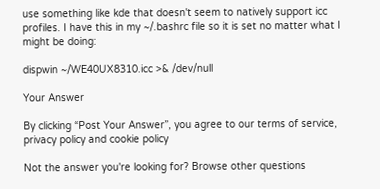use something like kde that doesn't seem to natively support icc profiles. I have this in my ~/.bashrc file so it is set no matter what I might be doing:

dispwin ~/WE40UX8310.icc >& /dev/null

Your Answer

By clicking “Post Your Answer”, you agree to our terms of service, privacy policy and cookie policy

Not the answer you're looking for? Browse other questions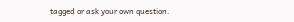tagged or ask your own question.